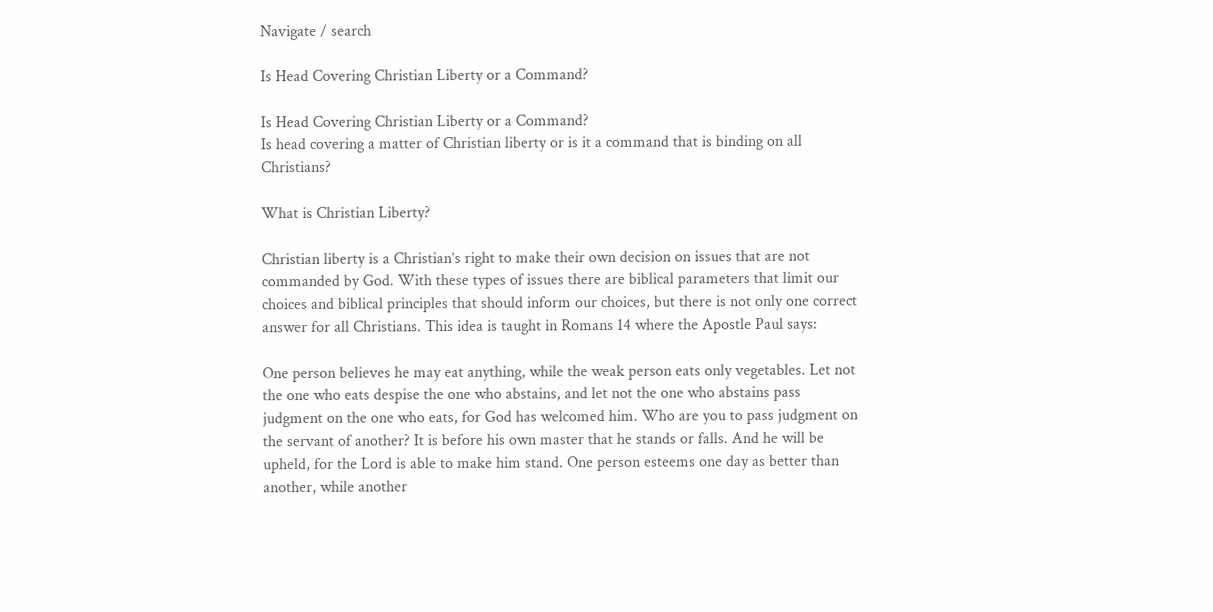Navigate / search

Is Head Covering Christian Liberty or a Command?

Is Head Covering Christian Liberty or a Command?
Is head covering a matter of Christian liberty or is it a command that is binding on all Christians?

What is Christian Liberty?

Christian liberty is a Christian’s right to make their own decision on issues that are not commanded by God. With these types of issues there are biblical parameters that limit our choices and biblical principles that should inform our choices, but there is not only one correct answer for all Christians. This idea is taught in Romans 14 where the Apostle Paul says:

One person believes he may eat anything, while the weak person eats only vegetables. Let not the one who eats despise the one who abstains, and let not the one who abstains pass judgment on the one who eats, for God has welcomed him. Who are you to pass judgment on the servant of another? It is before his own master that he stands or falls. And he will be upheld, for the Lord is able to make him stand. One person esteems one day as better than another, while another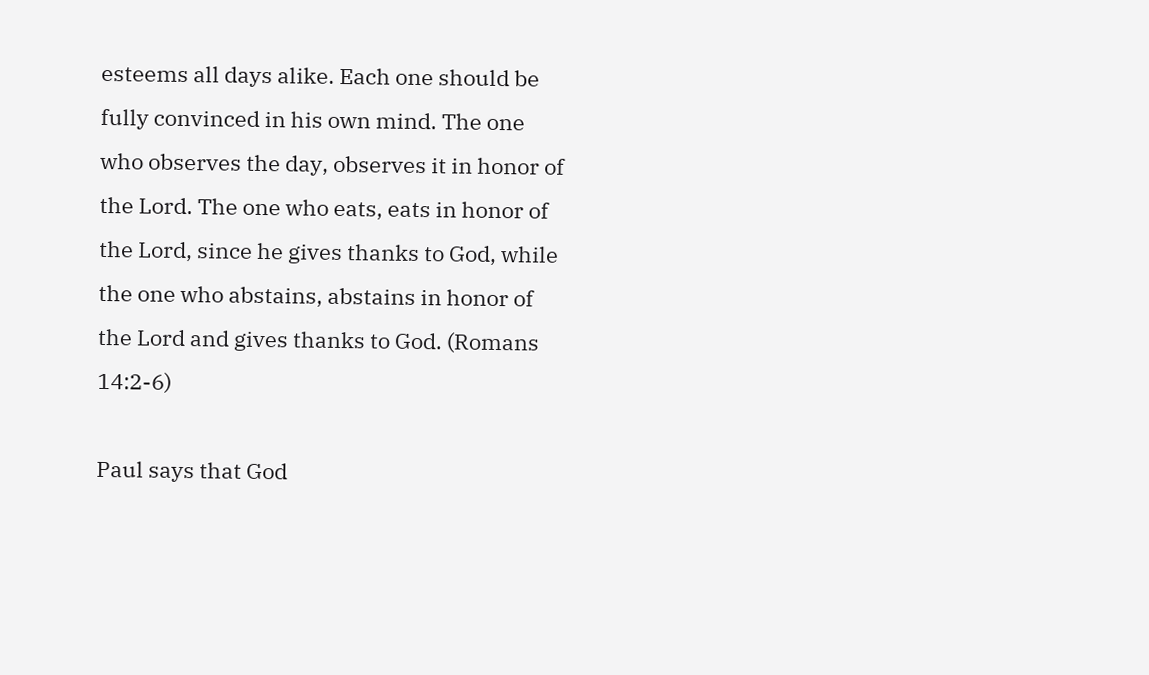esteems all days alike. Each one should be fully convinced in his own mind. The one who observes the day, observes it in honor of the Lord. The one who eats, eats in honor of the Lord, since he gives thanks to God, while the one who abstains, abstains in honor of the Lord and gives thanks to God. (Romans 14:2-6)

Paul says that God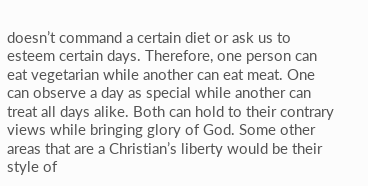doesn’t command a certain diet or ask us to esteem certain days. Therefore, one person can eat vegetarian while another can eat meat. One can observe a day as special while another can treat all days alike. Both can hold to their contrary views while bringing glory of God. Some other areas that are a Christian’s liberty would be their style of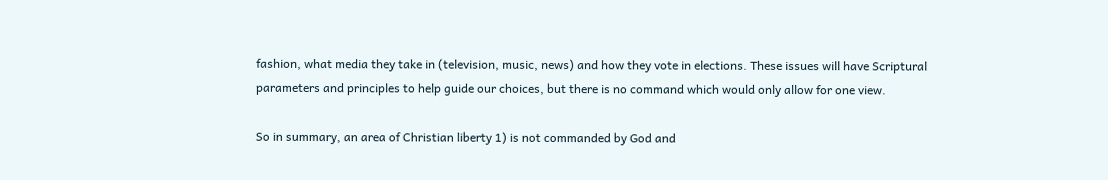fashion, what media they take in (television, music, news) and how they vote in elections. These issues will have Scriptural parameters and principles to help guide our choices, but there is no command which would only allow for one view.

So in summary, an area of Christian liberty 1) is not commanded by God and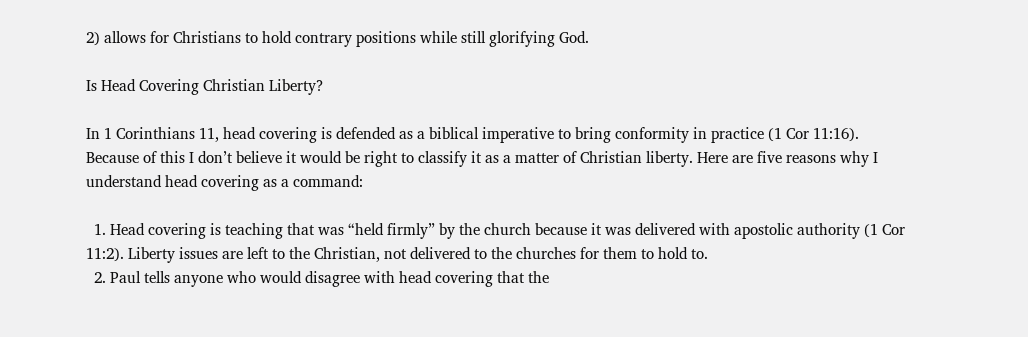2) allows for Christians to hold contrary positions while still glorifying God.

Is Head Covering Christian Liberty?

In 1 Corinthians 11, head covering is defended as a biblical imperative to bring conformity in practice (1 Cor 11:16). Because of this I don’t believe it would be right to classify it as a matter of Christian liberty. Here are five reasons why I understand head covering as a command:

  1. Head covering is teaching that was “held firmly” by the church because it was delivered with apostolic authority (1 Cor 11:2). Liberty issues are left to the Christian, not delivered to the churches for them to hold to.
  2. Paul tells anyone who would disagree with head covering that the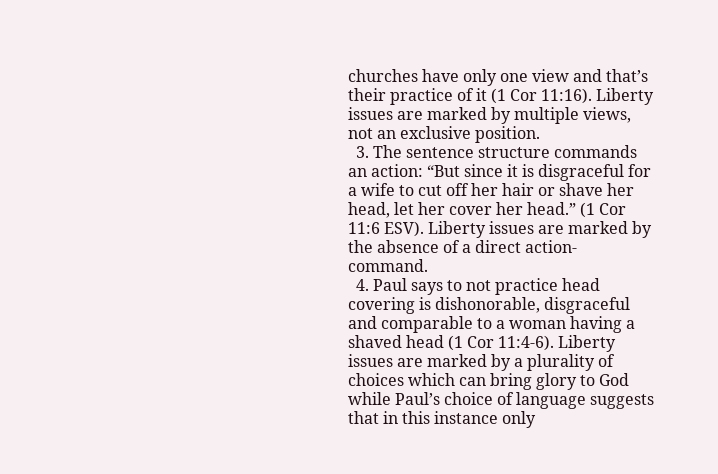churches have only one view and that’s their practice of it (1 Cor 11:16). Liberty issues are marked by multiple views, not an exclusive position.
  3. The sentence structure commands an action: “But since it is disgraceful for a wife to cut off her hair or shave her head, let her cover her head.” (1 Cor 11:6 ESV). Liberty issues are marked by the absence of a direct action-command.
  4. Paul says to not practice head covering is dishonorable, disgraceful and comparable to a woman having a shaved head (1 Cor 11:4-6). Liberty issues are marked by a plurality of choices which can bring glory to God while Paul’s choice of language suggests that in this instance only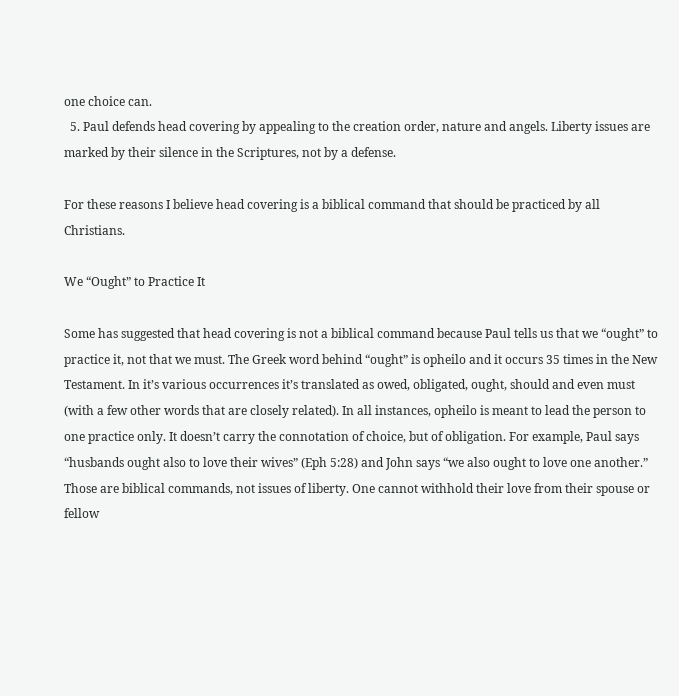one choice can.
  5. Paul defends head covering by appealing to the creation order, nature and angels. Liberty issues are marked by their silence in the Scriptures, not by a defense.

For these reasons I believe head covering is a biblical command that should be practiced by all Christians.

We “Ought” to Practice It

Some has suggested that head covering is not a biblical command because Paul tells us that we “ought” to practice it, not that we must. The Greek word behind “ought” is opheilo and it occurs 35 times in the New Testament. In it’s various occurrences it’s translated as owed, obligated, ought, should and even must (with a few other words that are closely related). In all instances, opheilo is meant to lead the person to one practice only. It doesn’t carry the connotation of choice, but of obligation. For example, Paul says “husbands ought also to love their wives” (Eph 5:28) and John says “we also ought to love one another.” Those are biblical commands, not issues of liberty. One cannot withhold their love from their spouse or fellow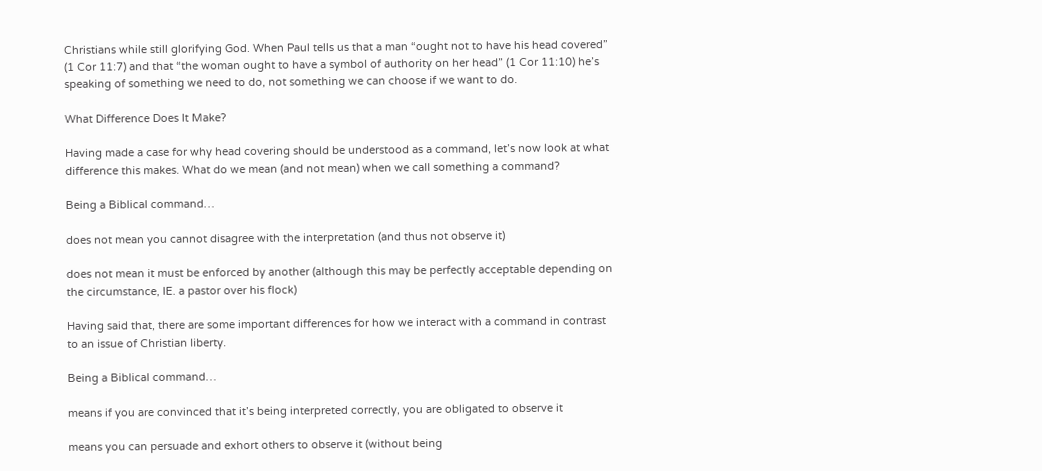Christians while still glorifying God. When Paul tells us that a man “ought not to have his head covered” (1 Cor 11:7) and that “the woman ought to have a symbol of authority on her head” (1 Cor 11:10) he’s speaking of something we need to do, not something we can choose if we want to do.

What Difference Does It Make?

Having made a case for why head covering should be understood as a command, let’s now look at what difference this makes. What do we mean (and not mean) when we call something a command?

Being a Biblical command…

does not mean you cannot disagree with the interpretation (and thus not observe it)

does not mean it must be enforced by another (although this may be perfectly acceptable depending on the circumstance, IE. a pastor over his flock)

Having said that, there are some important differences for how we interact with a command in contrast to an issue of Christian liberty.

Being a Biblical command…

means if you are convinced that it’s being interpreted correctly, you are obligated to observe it

means you can persuade and exhort others to observe it (without being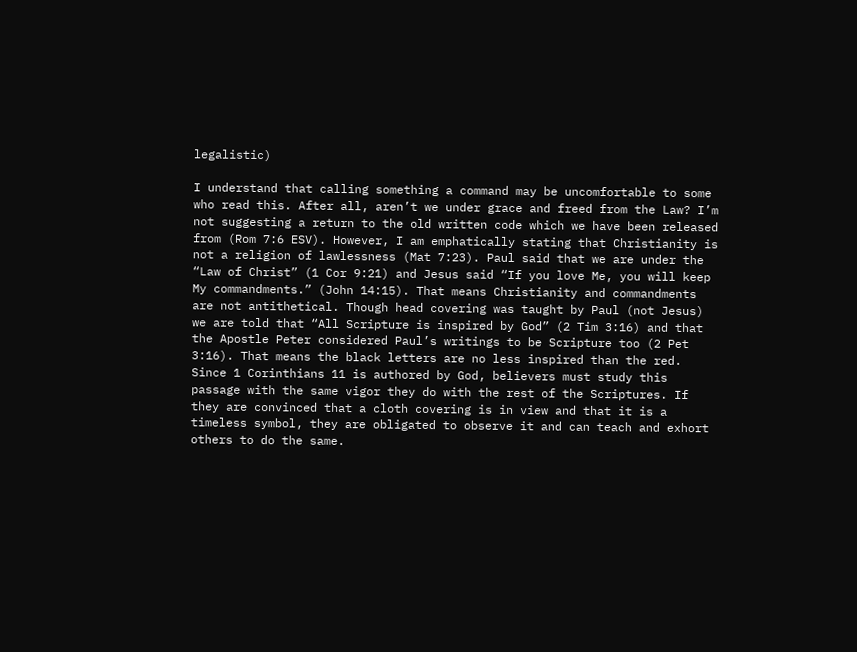legalistic)

I understand that calling something a command may be uncomfortable to some who read this. After all, aren’t we under grace and freed from the Law? I’m not suggesting a return to the old written code which we have been released from (Rom 7:6 ESV). However, I am emphatically stating that Christianity is not a religion of lawlessness (Mat 7:23). Paul said that we are under the “Law of Christ” (1 Cor 9:21) and Jesus said “If you love Me, you will keep My commandments.” (John 14:15). That means Christianity and commandments are not antithetical. Though head covering was taught by Paul (not Jesus) we are told that “All Scripture is inspired by God” (2 Tim 3:16) and that the Apostle Peter considered Paul’s writings to be Scripture too (2 Pet 3:16). That means the black letters are no less inspired than the red. Since 1 Corinthians 11 is authored by God, believers must study this passage with the same vigor they do with the rest of the Scriptures. If they are convinced that a cloth covering is in view and that it is a timeless symbol, they are obligated to observe it and can teach and exhort others to do the same.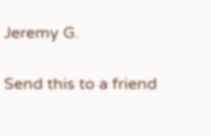Jeremy G.

Send this to a friend